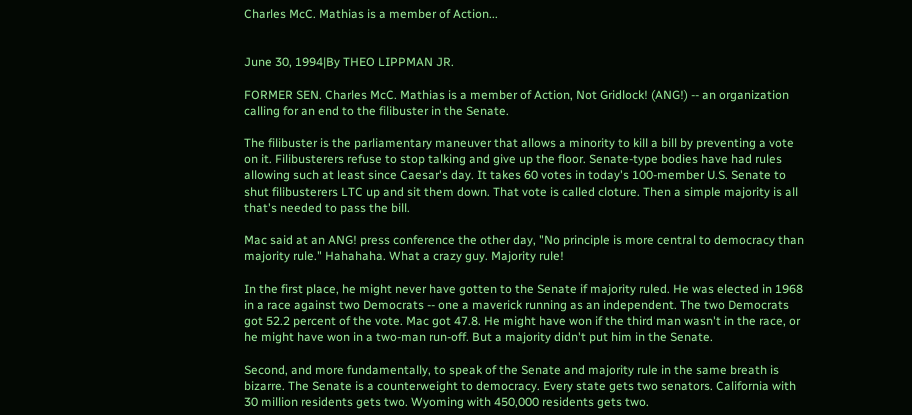Charles McC. Mathias is a member of Action...


June 30, 1994|By THEO LIPPMAN JR.

FORMER SEN. Charles McC. Mathias is a member of Action, Not Gridlock! (ANG!) -- an organization calling for an end to the filibuster in the Senate.

The filibuster is the parliamentary maneuver that allows a minority to kill a bill by preventing a vote on it. Filibusterers refuse to stop talking and give up the floor. Senate-type bodies have had rules allowing such at least since Caesar's day. It takes 60 votes in today's 100-member U.S. Senate to shut filibusterers LTC up and sit them down. That vote is called cloture. Then a simple majority is all that's needed to pass the bill.

Mac said at an ANG! press conference the other day, "No principle is more central to democracy than majority rule." Hahahaha. What a crazy guy. Majority rule!

In the first place, he might never have gotten to the Senate if majority ruled. He was elected in 1968 in a race against two Democrats -- one a maverick running as an independent. The two Democrats got 52.2 percent of the vote. Mac got 47.8. He might have won if the third man wasn't in the race, or he might have won in a two-man run-off. But a majority didn't put him in the Senate.

Second, and more fundamentally, to speak of the Senate and majority rule in the same breath is bizarre. The Senate is a counterweight to democracy. Every state gets two senators. California with 30 million residents gets two. Wyoming with 450,000 residents gets two.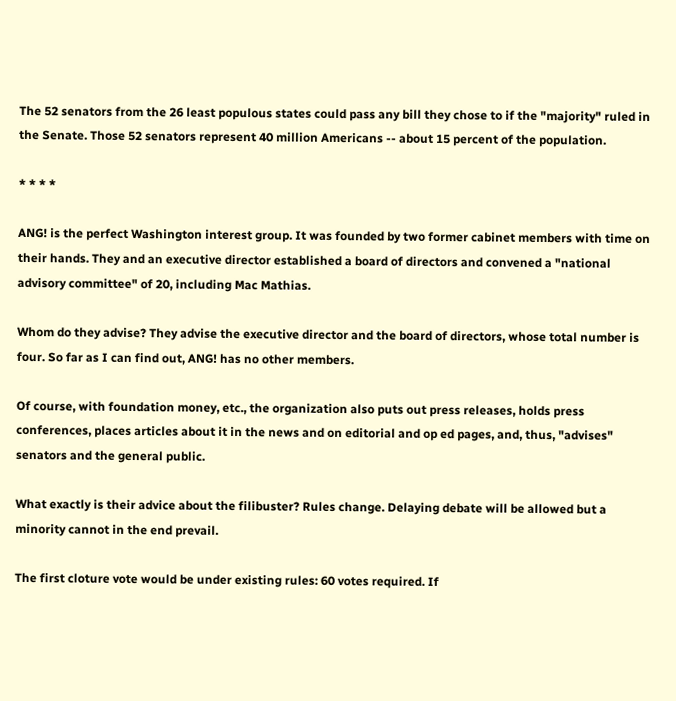The 52 senators from the 26 least populous states could pass any bill they chose to if the "majority" ruled in the Senate. Those 52 senators represent 40 million Americans -- about 15 percent of the population.

* * * *

ANG! is the perfect Washington interest group. It was founded by two former cabinet members with time on their hands. They and an executive director established a board of directors and convened a "national advisory committee" of 20, including Mac Mathias.

Whom do they advise? They advise the executive director and the board of directors, whose total number is four. So far as I can find out, ANG! has no other members.

Of course, with foundation money, etc., the organization also puts out press releases, holds press conferences, places articles about it in the news and on editorial and op ed pages, and, thus, "advises" senators and the general public.

What exactly is their advice about the filibuster? Rules change. Delaying debate will be allowed but a minority cannot in the end prevail.

The first cloture vote would be under existing rules: 60 votes required. If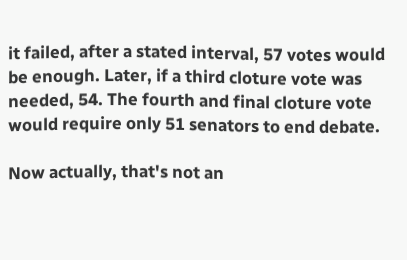it failed, after a stated interval, 57 votes would be enough. Later, if a third cloture vote was needed, 54. The fourth and final cloture vote would require only 51 senators to end debate.

Now actually, that's not an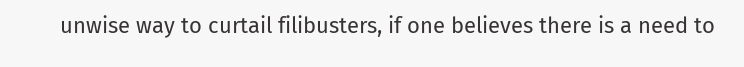unwise way to curtail filibusters, if one believes there is a need to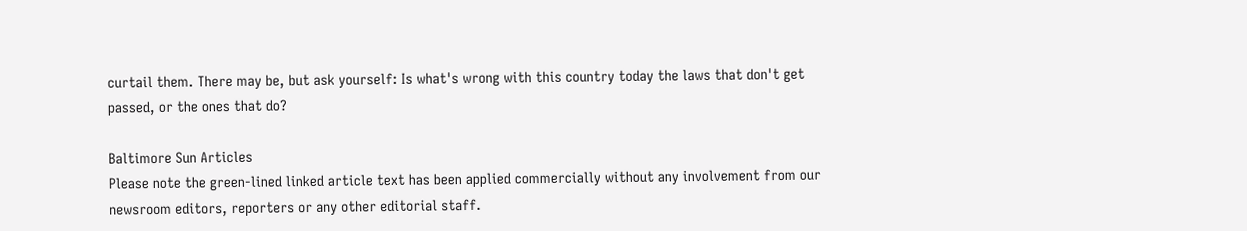curtail them. There may be, but ask yourself: Is what's wrong with this country today the laws that don't get passed, or the ones that do?

Baltimore Sun Articles
Please note the green-lined linked article text has been applied commercially without any involvement from our newsroom editors, reporters or any other editorial staff.